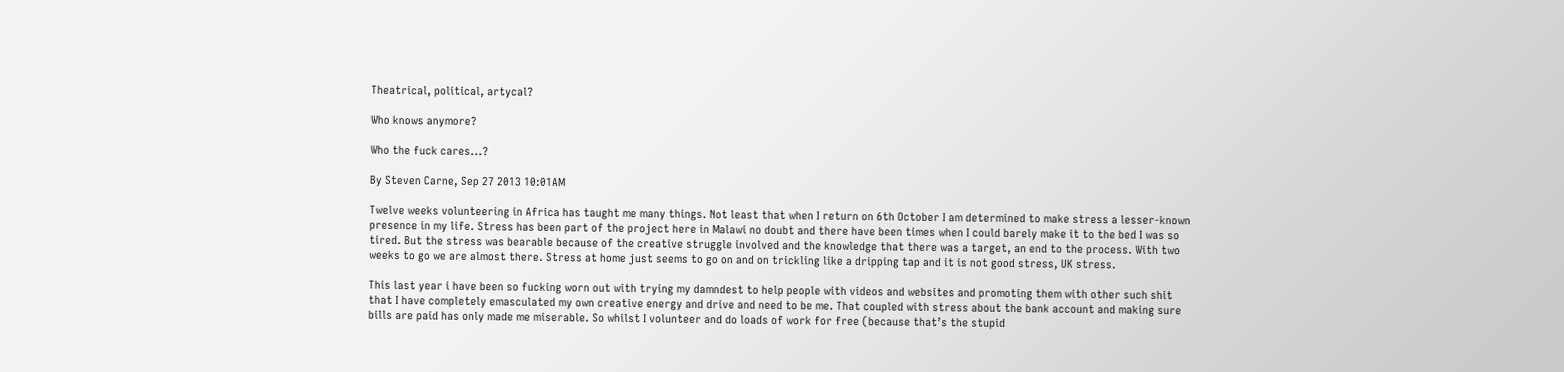Theatrical, political, artycal?

Who knows anymore?

Who the fuck cares...?

By Steven Carne, Sep 27 2013 10:01AM

Twelve weeks volunteering in Africa has taught me many things. Not least that when I return on 6th October I am determined to make stress a lesser-known presence in my life. Stress has been part of the project here in Malawi no doubt and there have been times when I could barely make it to the bed I was so tired. But the stress was bearable because of the creative struggle involved and the knowledge that there was a target, an end to the process. With two weeks to go we are almost there. Stress at home just seems to go on and on trickling like a dripping tap and it is not good stress, UK stress.

This last year i have been so fucking worn out with trying my damndest to help people with videos and websites and promoting them with other such shit that I have completely emasculated my own creative energy and drive and need to be me. That coupled with stress about the bank account and making sure bills are paid has only made me miserable. So whilst I volunteer and do loads of work for free (because that’s the stupid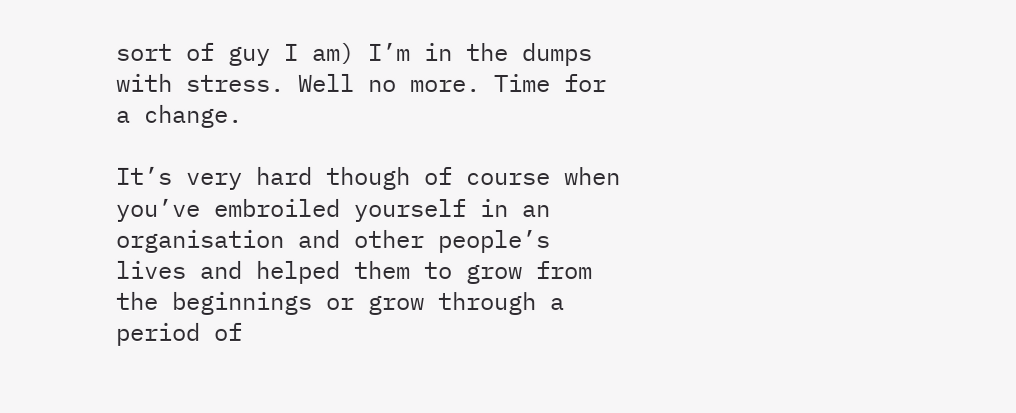sort of guy I am) I’m in the dumps with stress. Well no more. Time for a change.

It’s very hard though of course when you’ve embroiled yourself in an organisation and other people’s lives and helped them to grow from the beginnings or grow through a period of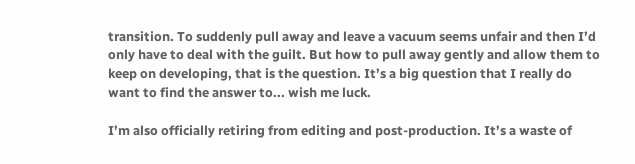transition. To suddenly pull away and leave a vacuum seems unfair and then I’d only have to deal with the guilt. But how to pull away gently and allow them to keep on developing, that is the question. It’s a big question that I really do want to find the answer to... wish me luck.

I’m also officially retiring from editing and post-production. It’s a waste of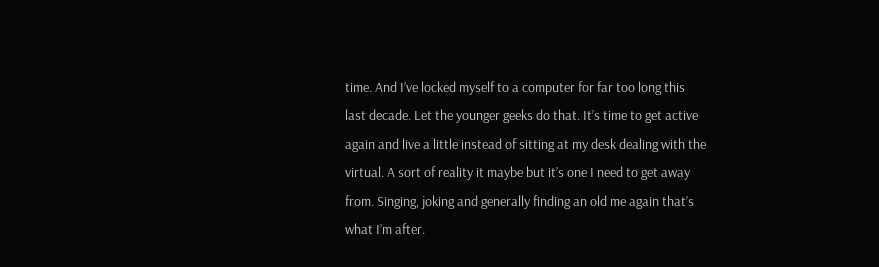time. And I’ve locked myself to a computer for far too long this last decade. Let the younger geeks do that. It’s time to get active again and live a little instead of sitting at my desk dealing with the virtual. A sort of reality it maybe but it’s one I need to get away from. Singing, joking and generally finding an old me again that’s what I’m after.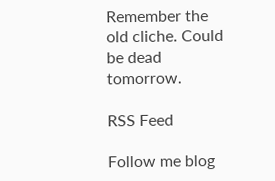Remember the old cliche. Could be dead tomorrow.

RSS Feed

Follow me blog